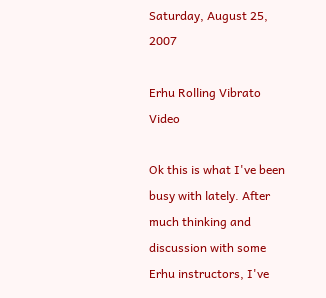Saturday, August 25, 2007

Erhu Rolling Vibrato Video

Ok this is what I've been busy with lately. After much thinking and discussion with some Erhu instructors, I've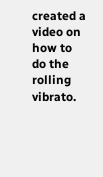created a video on how to do the rolling vibrato.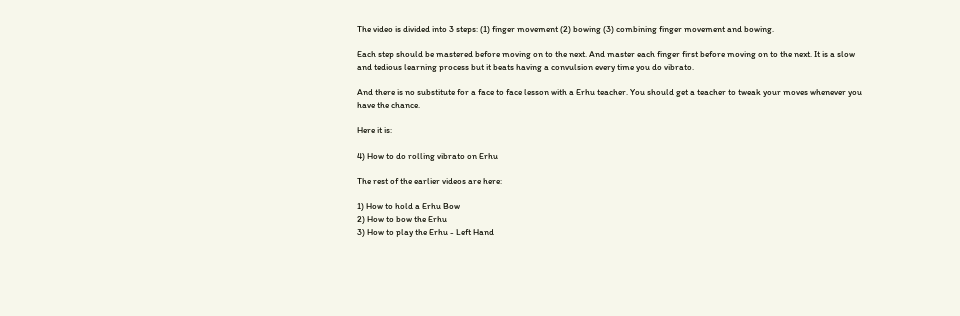The video is divided into 3 steps: (1) finger movement (2) bowing (3) combining finger movement and bowing.

Each step should be mastered before moving on to the next. And master each finger first before moving on to the next. It is a slow and tedious learning process but it beats having a convulsion every time you do vibrato.

And there is no substitute for a face to face lesson with a Erhu teacher. You should get a teacher to tweak your moves whenever you have the chance.

Here it is:

4) How to do rolling vibrato on Erhu

The rest of the earlier videos are here:

1) How to hold a Erhu Bow
2) How to bow the Erhu
3) How to play the Erhu - Left Hand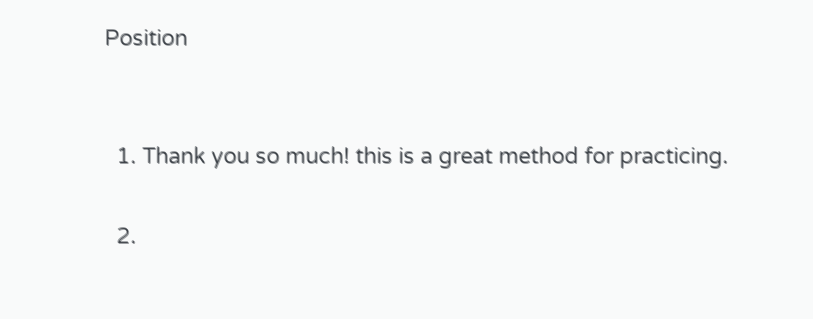Position


  1. Thank you so much! this is a great method for practicing.

  2.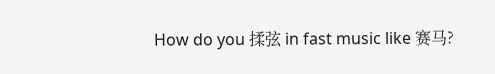How do you 揉弦 in fast music like 赛马?